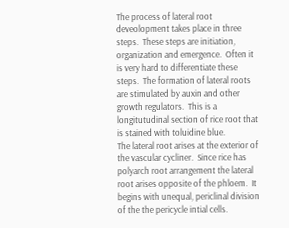The process of lateral root deveolopment takes place in three steps.  These steps are initiation, organization and emergence.  Often it is very hard to differentiate these steps.  The formation of lateral roots are stimulated by auxin and other growth regulators.  This is a longitutudinal section of rice root that is stained with toluidine blue.
The lateral root arises at the exterior of the vascular cycliner.  Since rice has polyarch root arrangement the lateral root arises opposite of the phloem.  It begins with unequal, periclinal division of the the pericycle intial cells.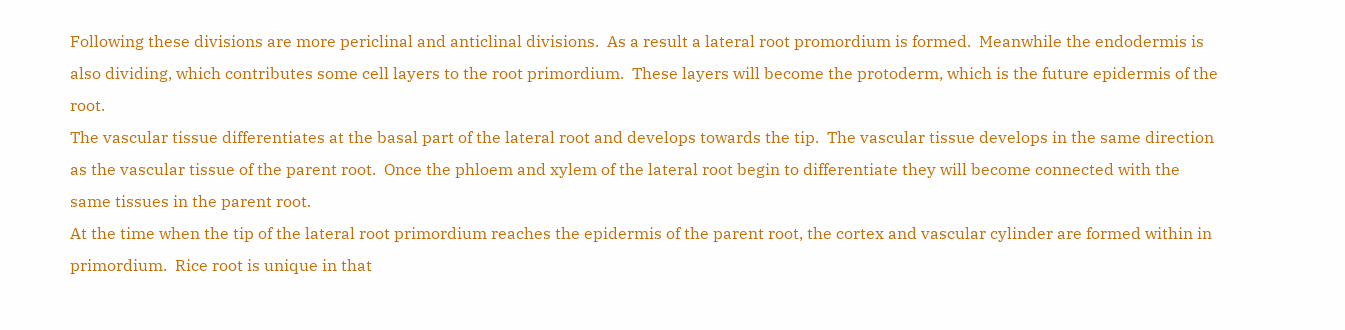Following these divisions are more periclinal and anticlinal divisions.  As a result a lateral root promordium is formed.  Meanwhile the endodermis is also dividing, which contributes some cell layers to the root primordium.  These layers will become the protoderm, which is the future epidermis of the root.
The vascular tissue differentiates at the basal part of the lateral root and develops towards the tip.  The vascular tissue develops in the same direction as the vascular tissue of the parent root.  Once the phloem and xylem of the lateral root begin to differentiate they will become connected with the same tissues in the parent root.
At the time when the tip of the lateral root primordium reaches the epidermis of the parent root, the cortex and vascular cylinder are formed within in primordium.  Rice root is unique in that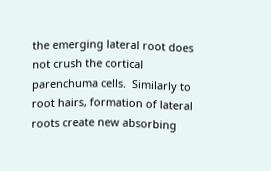the emerging lateral root does not crush the cortical parenchuma cells.  Similarly to root hairs, formation of lateral roots create new absorbing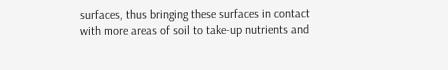surfaces, thus bringing these surfaces in contact with more areas of soil to take-up nutrients and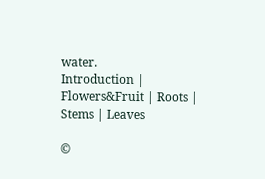water.
Introduction | Flowers&Fruit | Roots | Stems | Leaves

©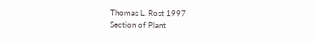Thomas L. Rost 1997
Section of Plant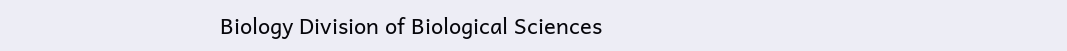Biology Division of Biological Sciences